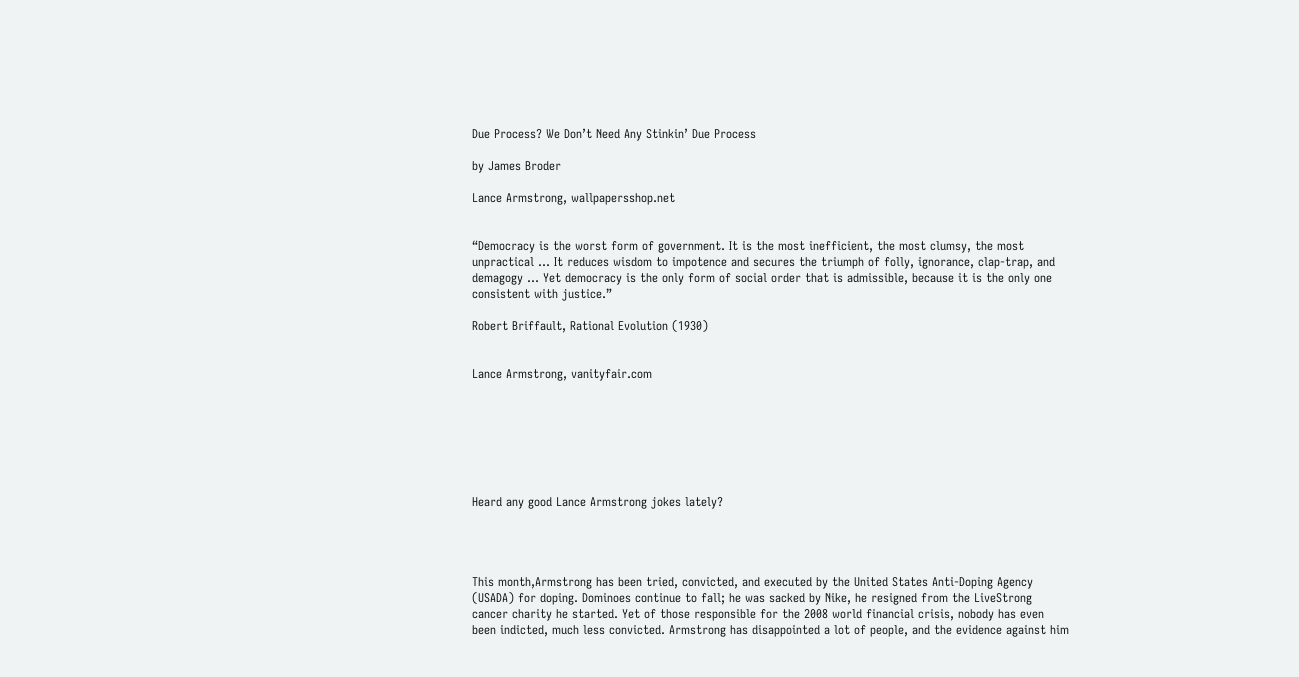Due Process? We Don’t Need Any Stinkin’ Due Process

by James Broder

Lance Armstrong, wallpapersshop.net


“Democracy is the worst form of government. It is the most inefficient, the most clumsy, the most unpractical … It reduces wisdom to impotence and secures the triumph of folly, ignorance, clap-trap, and demagogy … Yet democracy is the only form of social order that is admissible, because it is the only one consistent with justice.”

Robert Briffault, Rational Evolution (1930)


Lance Armstrong, vanityfair.com







Heard any good Lance Armstrong jokes lately?




This month,Armstrong has been tried, convicted, and executed by the United States Anti-Doping Agency (USADA) for doping. Dominoes continue to fall; he was sacked by Nike, he resigned from the LiveStrong cancer charity he started. Yet of those responsible for the 2008 world financial crisis, nobody has even been indicted, much less convicted. Armstrong has disappointed a lot of people, and the evidence against him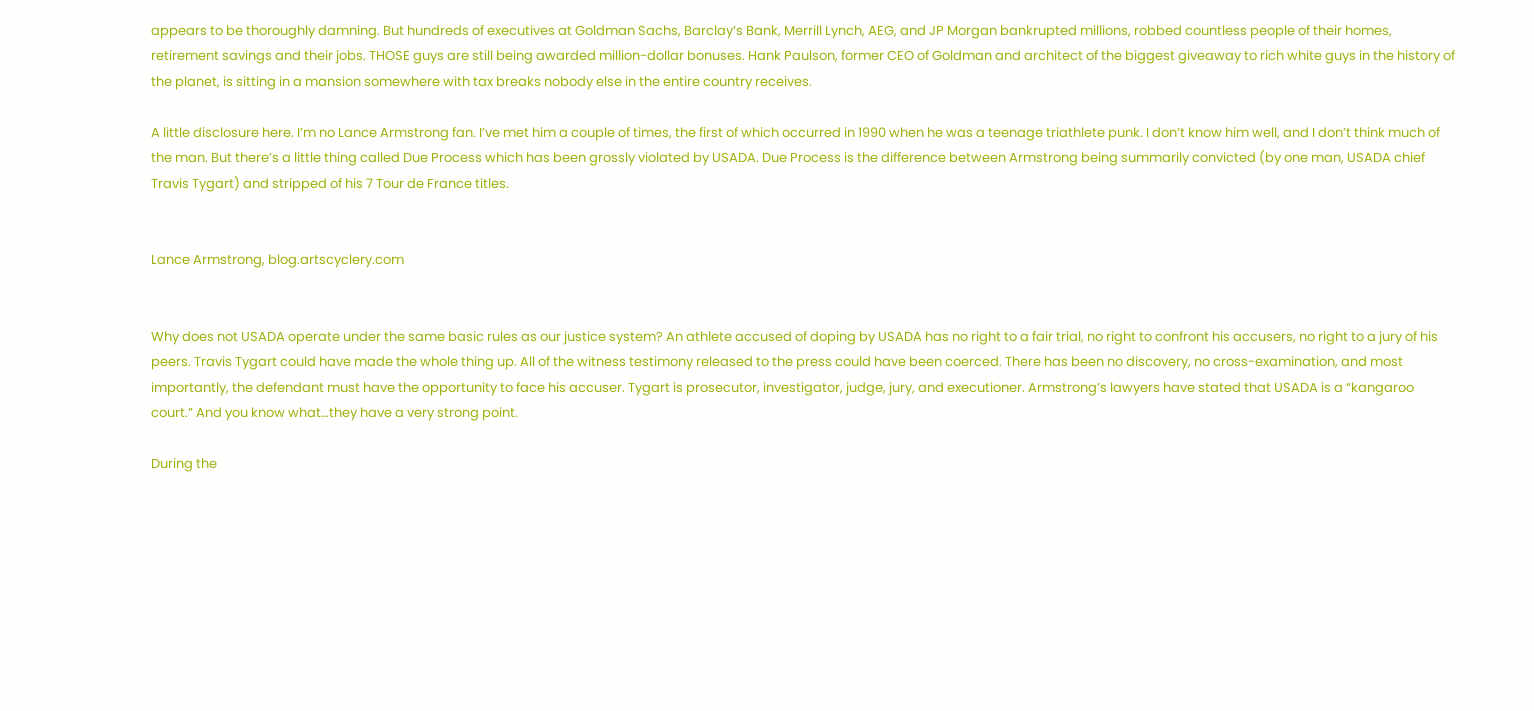appears to be thoroughly damning. But hundreds of executives at Goldman Sachs, Barclay’s Bank, Merrill Lynch, AEG, and JP Morgan bankrupted millions, robbed countless people of their homes, retirement savings and their jobs. THOSE guys are still being awarded million-dollar bonuses. Hank Paulson, former CEO of Goldman and architect of the biggest giveaway to rich white guys in the history of the planet, is sitting in a mansion somewhere with tax breaks nobody else in the entire country receives.

A little disclosure here. I’m no Lance Armstrong fan. I’ve met him a couple of times, the first of which occurred in 1990 when he was a teenage triathlete punk. I don’t know him well, and I don’t think much of the man. But there’s a little thing called Due Process which has been grossly violated by USADA. Due Process is the difference between Armstrong being summarily convicted (by one man, USADA chief Travis Tygart) and stripped of his 7 Tour de France titles.


Lance Armstrong, blog.artscyclery.com


Why does not USADA operate under the same basic rules as our justice system? An athlete accused of doping by USADA has no right to a fair trial, no right to confront his accusers, no right to a jury of his peers. Travis Tygart could have made the whole thing up. All of the witness testimony released to the press could have been coerced. There has been no discovery, no cross-examination, and most importantly, the defendant must have the opportunity to face his accuser. Tygart is prosecutor, investigator, judge, jury, and executioner. Armstrong’s lawyers have stated that USADA is a “kangaroo court.” And you know what…they have a very strong point.

During the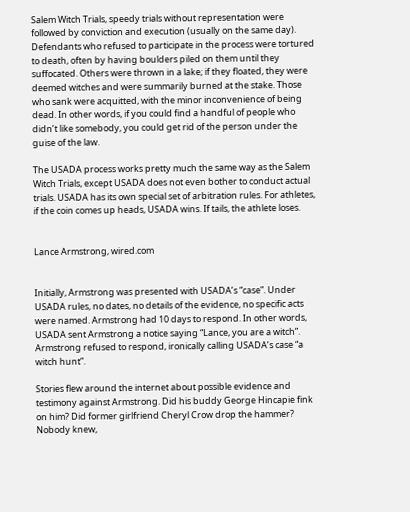Salem Witch Trials, speedy trials without representation were followed by conviction and execution (usually on the same day). Defendants who refused to participate in the process were tortured to death, often by having boulders piled on them until they suffocated. Others were thrown in a lake; if they floated, they were deemed witches and were summarily burned at the stake. Those who sank were acquitted, with the minor inconvenience of being dead. In other words, if you could find a handful of people who didn’t like somebody, you could get rid of the person under the guise of the law.

The USADA process works pretty much the same way as the Salem Witch Trials, except USADA does not even bother to conduct actual trials. USADA has its own special set of arbitration rules. For athletes, if the coin comes up heads, USADA wins. If tails, the athlete loses.


Lance Armstrong, wired.com


Initially, Armstrong was presented with USADA’s “case”. Under USADA rules, no dates, no details of the evidence, no specific acts were named. Armstrong had 10 days to respond. In other words, USADA sent Armstrong a notice saying “Lance, you are a witch”. Armstrong refused to respond, ironically calling USADA’s case “a witch hunt”.

Stories flew around the internet about possible evidence and  testimony against Armstrong. Did his buddy George Hincapie fink on him? Did former girlfriend Cheryl Crow drop the hammer? Nobody knew,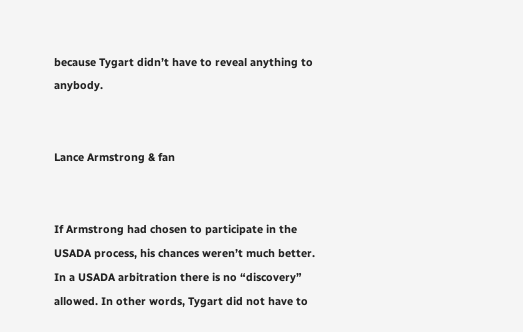because Tygart didn’t have to reveal anything to anybody.


Lance Armstrong & fan


If Armstrong had chosen to participate in the USADA process, his chances weren’t much better. In a USADA arbitration there is no “discovery” allowed. In other words, Tygart did not have to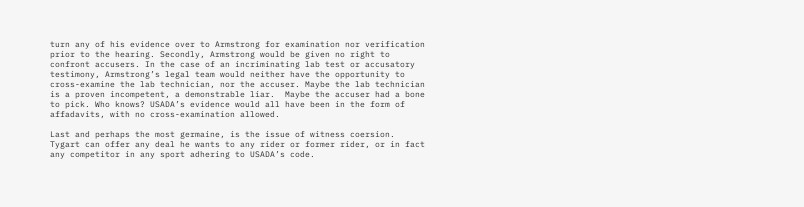turn any of his evidence over to Armstrong for examination nor verification prior to the hearing. Secondly, Armstrong would be given no right to confront accusers. In the case of an incriminating lab test or accusatory testimony, Armstrong’s legal team would neither have the opportunity to cross-examine the lab technician, nor the accuser. Maybe the lab technician is a proven incompetent, a demonstrable liar.  Maybe the accuser had a bone to pick. Who knows? USADA’s evidence would all have been in the form of affadavits, with no cross-examination allowed.

Last and perhaps the most germaine, is the issue of witness coersion. Tygart can offer any deal he wants to any rider or former rider, or in fact any competitor in any sport adhering to USADA’s code.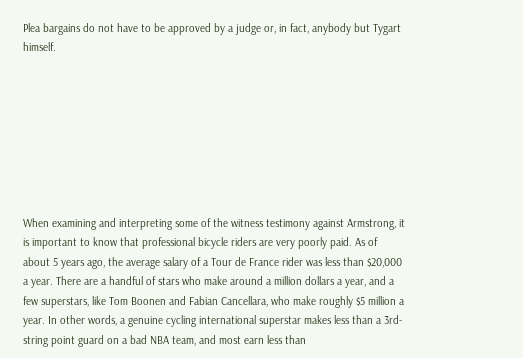Plea bargains do not have to be approved by a judge or, in fact, anybody but Tygart himself.








When examining and interpreting some of the witness testimony against Armstrong, it is important to know that professional bicycle riders are very poorly paid. As of about 5 years ago, the average salary of a Tour de France rider was less than $20,000 a year. There are a handful of stars who make around a million dollars a year, and a few superstars, like Tom Boonen and Fabian Cancellara, who make roughly $5 million a year. In other words, a genuine cycling international superstar makes less than a 3rd-string point guard on a bad NBA team, and most earn less than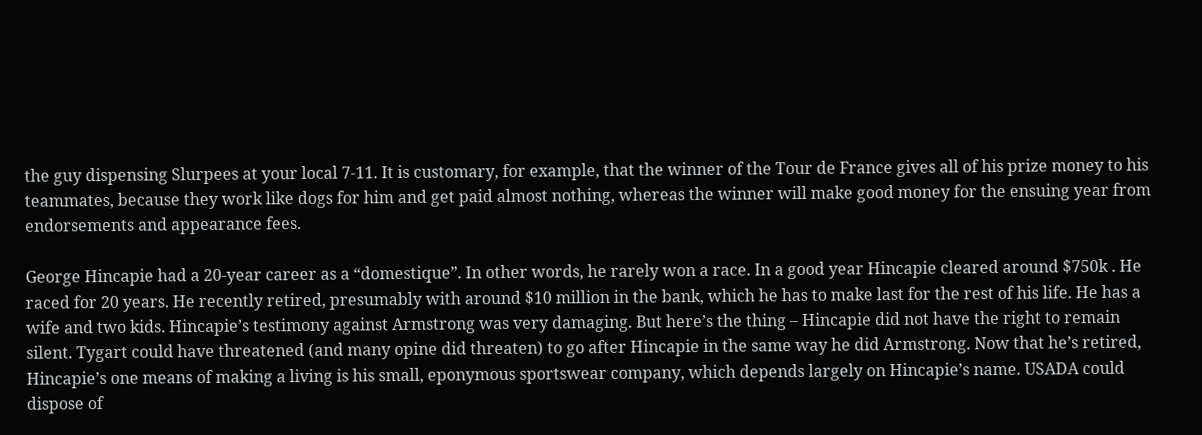the guy dispensing Slurpees at your local 7-11. It is customary, for example, that the winner of the Tour de France gives all of his prize money to his teammates, because they work like dogs for him and get paid almost nothing, whereas the winner will make good money for the ensuing year from endorsements and appearance fees.

George Hincapie had a 20-year career as a “domestique”. In other words, he rarely won a race. In a good year Hincapie cleared around $750k . He raced for 20 years. He recently retired, presumably with around $10 million in the bank, which he has to make last for the rest of his life. He has a wife and two kids. Hincapie’s testimony against Armstrong was very damaging. But here’s the thing – Hincapie did not have the right to remain silent. Tygart could have threatened (and many opine did threaten) to go after Hincapie in the same way he did Armstrong. Now that he’s retired, Hincapie’s one means of making a living is his small, eponymous sportswear company, which depends largely on Hincapie’s name. USADA could dispose of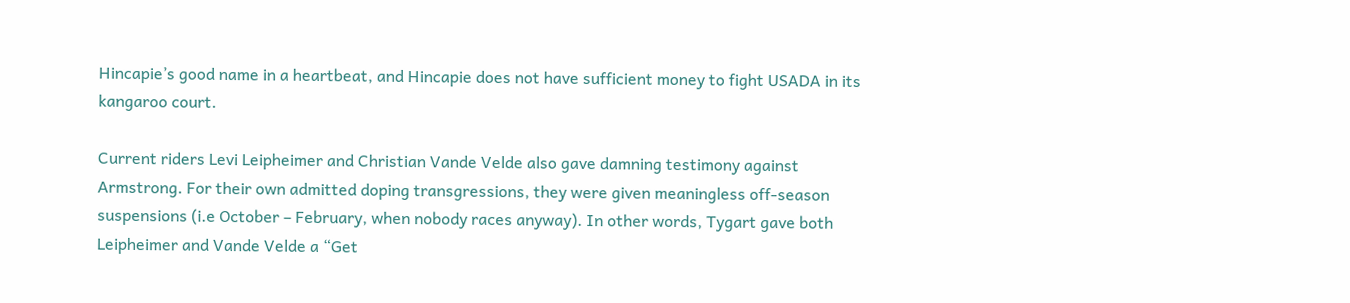Hincapie’s good name in a heartbeat, and Hincapie does not have sufficient money to fight USADA in its kangaroo court.

Current riders Levi Leipheimer and Christian Vande Velde also gave damning testimony against Armstrong. For their own admitted doping transgressions, they were given meaningless off-season suspensions (i.e October – February, when nobody races anyway). In other words, Tygart gave both Leipheimer and Vande Velde a “Get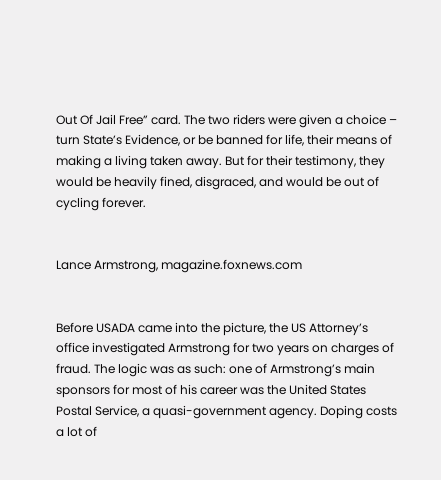Out Of Jail Free” card. The two riders were given a choice – turn State’s Evidence, or be banned for life, their means of making a living taken away. But for their testimony, they would be heavily fined, disgraced, and would be out of cycling forever.


Lance Armstrong, magazine.foxnews.com


Before USADA came into the picture, the US Attorney’s office investigated Armstrong for two years on charges of fraud. The logic was as such: one of Armstrong’s main sponsors for most of his career was the United States Postal Service, a quasi-government agency. Doping costs a lot of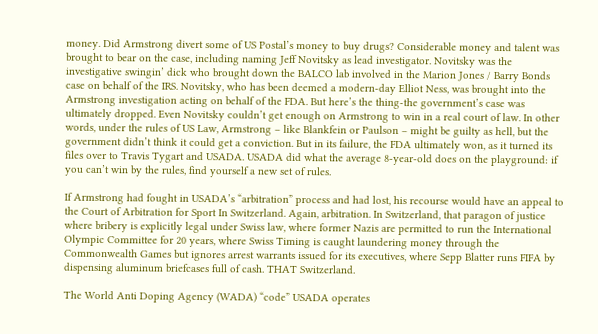money. Did Armstrong divert some of US Postal’s money to buy drugs? Considerable money and talent was brought to bear on the case, including naming Jeff Novitsky as lead investigator. Novitsky was the investigative swingin’ dick who brought down the BALCO lab involved in the Marion Jones / Barry Bonds case on behalf of the IRS. Novitsky, who has been deemed a modern-day Elliot Ness, was brought into the Armstrong investigation acting on behalf of the FDA. But here’s the thing-the government’s case was ultimately dropped. Even Novitsky couldn’t get enough on Armstrong to win in a real court of law. In other words, under the rules of US Law, Armstrong – like Blankfein or Paulson – might be guilty as hell, but the government didn’t think it could get a conviction. But in its failure, the FDA ultimately won, as it turned its files over to Travis Tygart and USADA. USADA did what the average 8-year-old does on the playground: if you can’t win by the rules, find yourself a new set of rules.

If Armstrong had fought in USADA’s “arbitration” process and had lost, his recourse would have an appeal to the Court of Arbitration for Sport In Switzerland. Again, arbitration. In Switzerland, that paragon of justice where bribery is explicitly legal under Swiss law, where former Nazis are permitted to run the International Olympic Committee for 20 years, where Swiss Timing is caught laundering money through the Commonwealth Games but ignores arrest warrants issued for its executives, where Sepp Blatter runs FIFA by dispensing aluminum briefcases full of cash. THAT Switzerland.

The World Anti Doping Agency (WADA) “code” USADA operates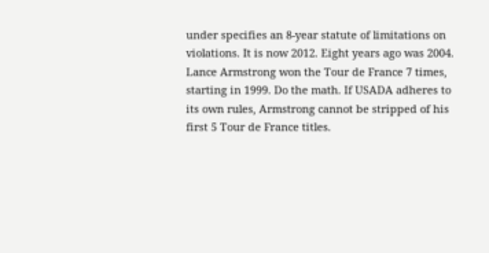under specifies an 8-year statute of limitations on violations. It is now 2012. Eight years ago was 2004. Lance Armstrong won the Tour de France 7 times, starting in 1999. Do the math. If USADA adheres to its own rules, Armstrong cannot be stripped of his first 5 Tour de France titles.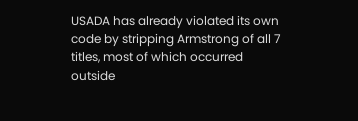USADA has already violated its own code by stripping Armstrong of all 7 titles, most of which occurred outside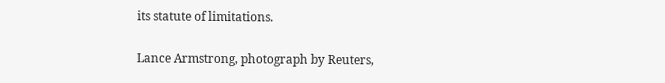its statute of limitations.

Lance Armstrong, photograph by Reuters,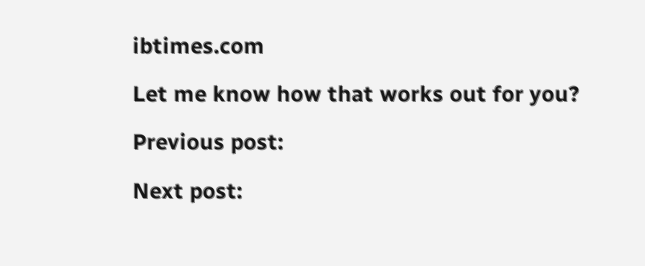ibtimes.com

Let me know how that works out for you?

Previous post:

Next post: